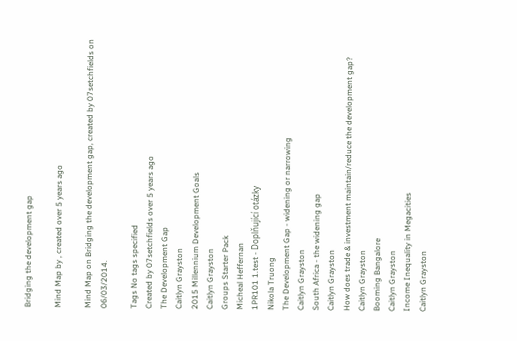Bridging the development gap

Mind Map by , created over 5 years ago

Mind Map on Bridging the development gap, created by 07setchfields on 06/03/2014.

Tags No tags specified
Created by 07setchfields over 5 years ago
The Development Gap
Caitlyn Grayston
2015 Millennium Development Goals
Caitlyn Grayston
Groups Starter Pack
Micheal Heffernan
1PR101 1.test - Doplňující otázky
Nikola Truong
The Development Gap - widening or narrowing
Caitlyn Grayston
South Africa - the widening gap
Caitlyn Grayston
How does trade & investment maintain/reduce the development gap?
Caitlyn Grayston
Booming Bangalore
Caitlyn Grayston
Income Inequality in Megacities
Caitlyn Grayston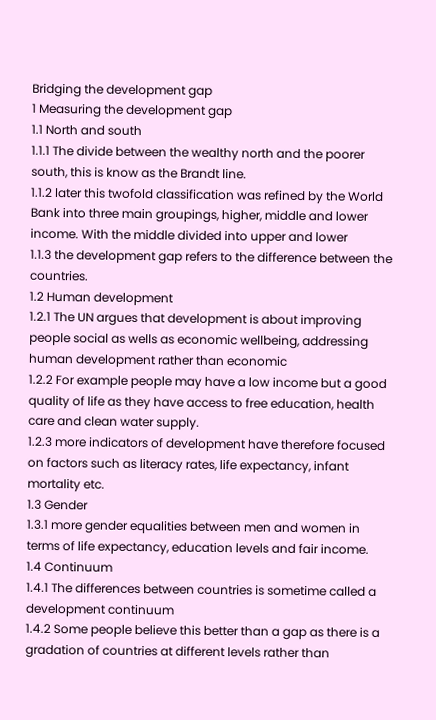Bridging the development gap
1 Measuring the development gap
1.1 North and south
1.1.1 The divide between the wealthy north and the poorer south, this is know as the Brandt line.
1.1.2 later this twofold classification was refined by the World Bank into three main groupings, higher, middle and lower income. With the middle divided into upper and lower
1.1.3 the development gap refers to the difference between the countries.
1.2 Human development
1.2.1 The UN argues that development is about improving people social as wells as economic wellbeing, addressing human development rather than economic
1.2.2 For example people may have a low income but a good quality of life as they have access to free education, health care and clean water supply.
1.2.3 more indicators of development have therefore focused on factors such as literacy rates, life expectancy, infant mortality etc.
1.3 Gender
1.3.1 more gender equalities between men and women in terms of life expectancy, education levels and fair income.
1.4 Continuum
1.4.1 The differences between countries is sometime called a development continuum
1.4.2 Some people believe this better than a gap as there is a gradation of countries at different levels rather than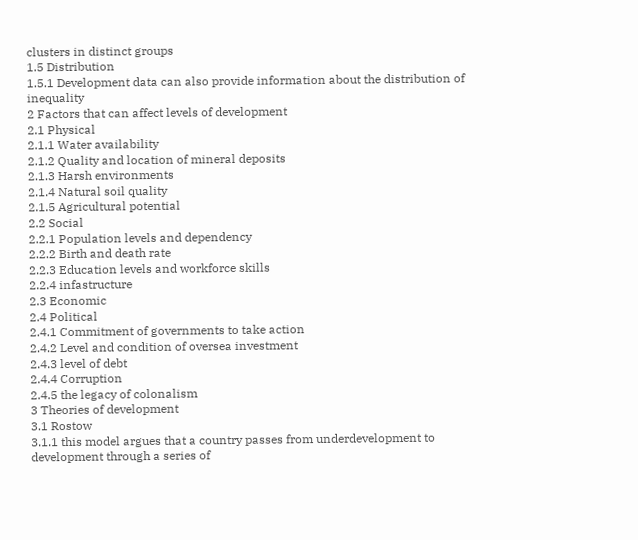clusters in distinct groups
1.5 Distribution
1.5.1 Development data can also provide information about the distribution of inequality
2 Factors that can affect levels of development
2.1 Physical
2.1.1 Water availability
2.1.2 Quality and location of mineral deposits
2.1.3 Harsh environments
2.1.4 Natural soil quality
2.1.5 Agricultural potential
2.2 Social
2.2.1 Population levels and dependency
2.2.2 Birth and death rate
2.2.3 Education levels and workforce skills
2.2.4 infastructure
2.3 Economic
2.4 Political
2.4.1 Commitment of governments to take action
2.4.2 Level and condition of oversea investment
2.4.3 level of debt
2.4.4 Corruption
2.4.5 the legacy of colonalism
3 Theories of development
3.1 Rostow
3.1.1 this model argues that a country passes from underdevelopment to development through a series of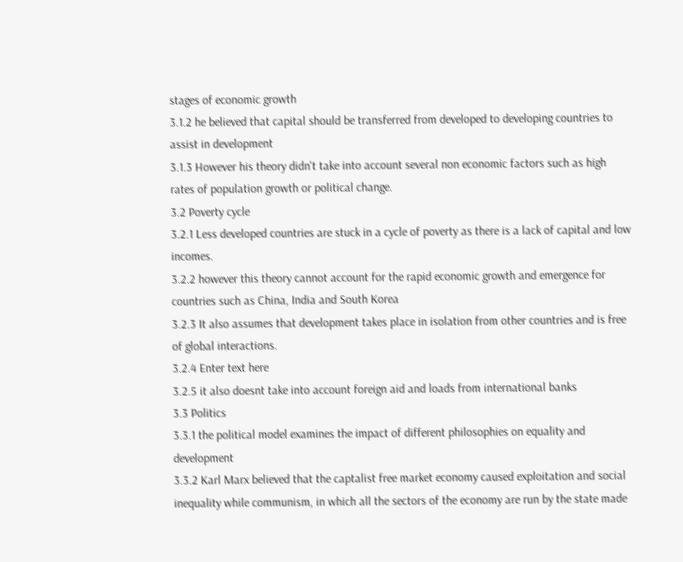stages of economic growth
3.1.2 he believed that capital should be transferred from developed to developing countries to assist in development
3.1.3 However his theory didn't take into account several non economic factors such as high rates of population growth or political change.
3.2 Poverty cycle
3.2.1 Less developed countries are stuck in a cycle of poverty as there is a lack of capital and low incomes.
3.2.2 however this theory cannot account for the rapid economic growth and emergence for countries such as China, India and South Korea
3.2.3 It also assumes that development takes place in isolation from other countries and is free of global interactions.
3.2.4 Enter text here
3.2.5 it also doesnt take into account foreign aid and loads from international banks
3.3 Politics
3.3.1 the political model examines the impact of different philosophies on equality and development
3.3.2 Karl Marx believed that the captalist free market economy caused exploitation and social inequality while communism, in which all the sectors of the economy are run by the state made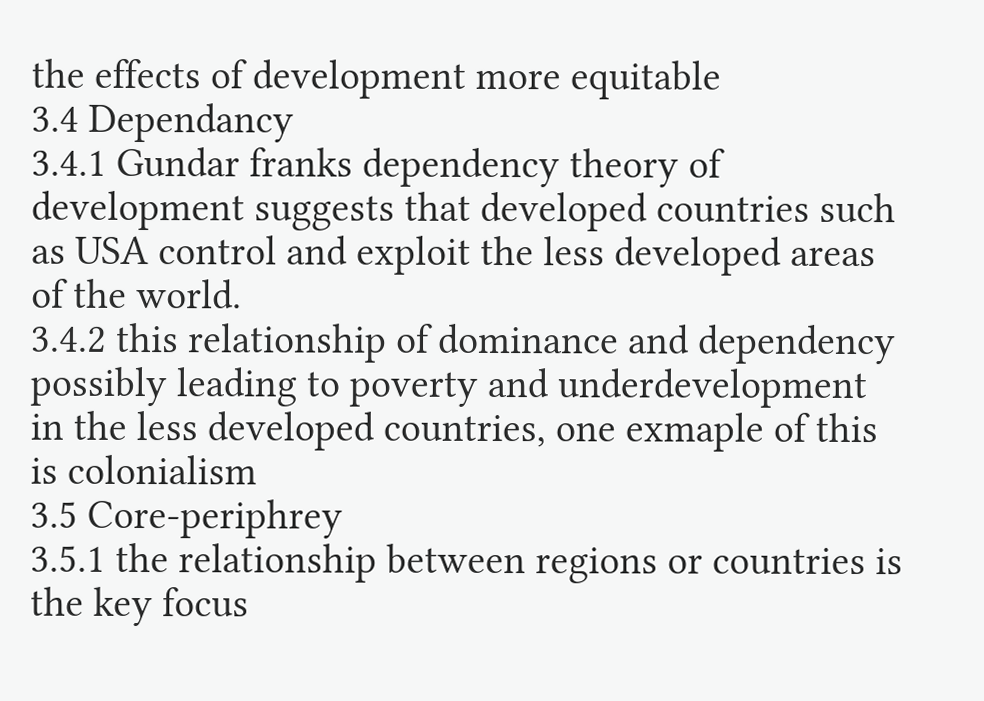the effects of development more equitable
3.4 Dependancy
3.4.1 Gundar franks dependency theory of development suggests that developed countries such as USA control and exploit the less developed areas of the world.
3.4.2 this relationship of dominance and dependency possibly leading to poverty and underdevelopment in the less developed countries, one exmaple of this is colonialism
3.5 Core-periphrey
3.5.1 the relationship between regions or countries is the key focus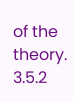of the theory.
3.5.2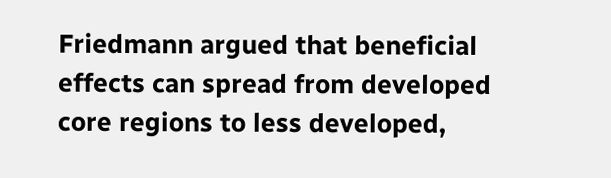Friedmann argued that beneficial effects can spread from developed core regions to less developed,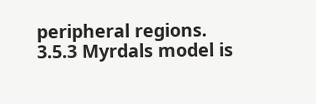peripheral regions.
3.5.3 Myrdals model is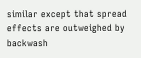similar except that spread effects are outweighed by backwash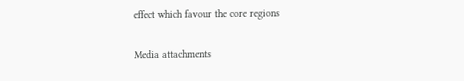effect which favour the core regions

Media attachments